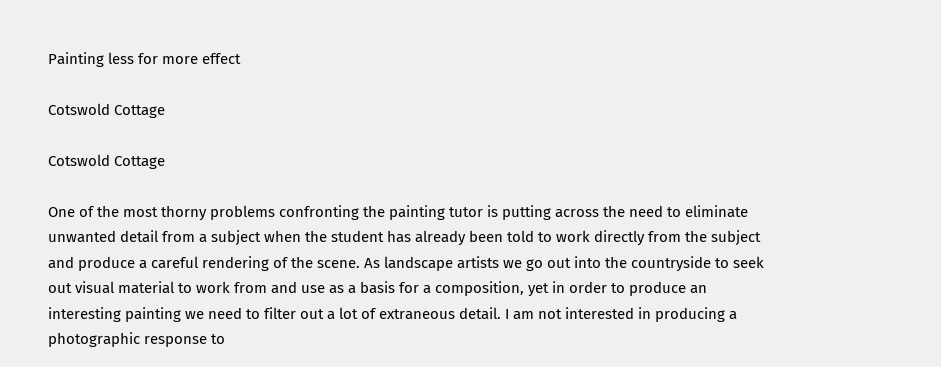Painting less for more effect

Cotswold Cottage

Cotswold Cottage

One of the most thorny problems confronting the painting tutor is putting across the need to eliminate unwanted detail from a subject when the student has already been told to work directly from the subject and produce a careful rendering of the scene. As landscape artists we go out into the countryside to seek out visual material to work from and use as a basis for a composition, yet in order to produce an interesting painting we need to filter out a lot of extraneous detail. I am not interested in producing a photographic response to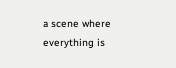a scene where everything is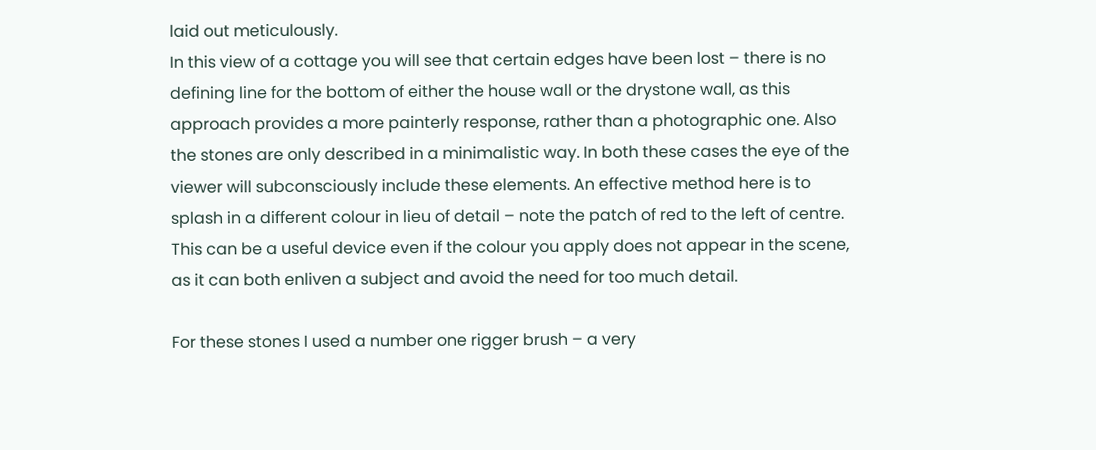laid out meticulously.
In this view of a cottage you will see that certain edges have been lost – there is no defining line for the bottom of either the house wall or the drystone wall, as this approach provides a more painterly response, rather than a photographic one. Also the stones are only described in a minimalistic way. In both these cases the eye of the viewer will subconsciously include these elements. An effective method here is to splash in a different colour in lieu of detail – note the patch of red to the left of centre. This can be a useful device even if the colour you apply does not appear in the scene, as it can both enliven a subject and avoid the need for too much detail.

For these stones I used a number one rigger brush – a very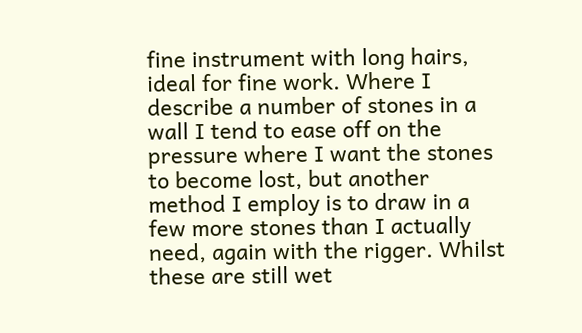fine instrument with long hairs, ideal for fine work. Where I describe a number of stones in a wall I tend to ease off on the pressure where I want the stones to become lost, but another method I employ is to draw in a few more stones than I actually need, again with the rigger. Whilst these are still wet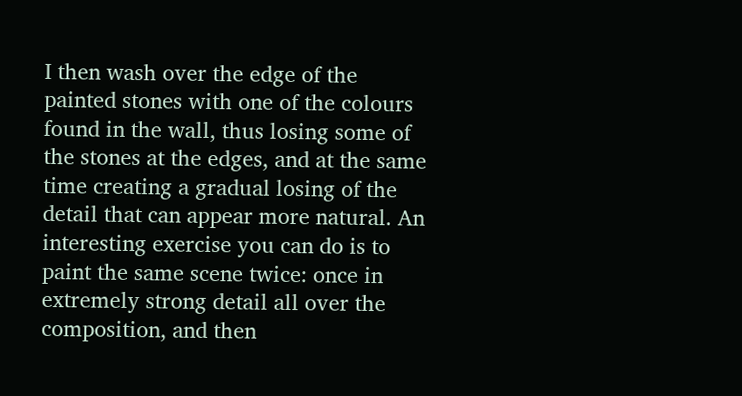I then wash over the edge of the painted stones with one of the colours found in the wall, thus losing some of the stones at the edges, and at the same time creating a gradual losing of the detail that can appear more natural. An interesting exercise you can do is to paint the same scene twice: once in extremely strong detail all over the composition, and then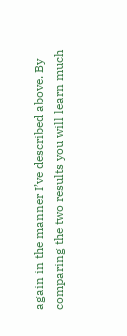again in the manner I’ve described above. By comparing the two results you will learn much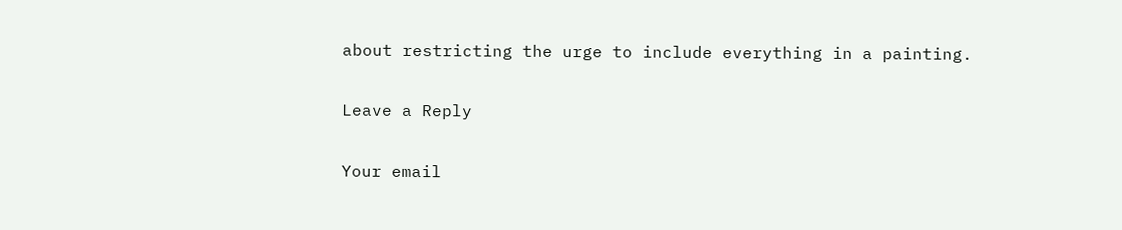about restricting the urge to include everything in a painting.

Leave a Reply

Your email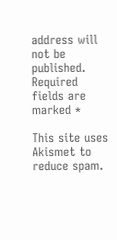address will not be published. Required fields are marked *

This site uses Akismet to reduce spam.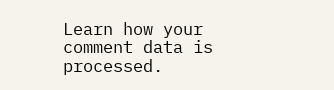Learn how your comment data is processed.